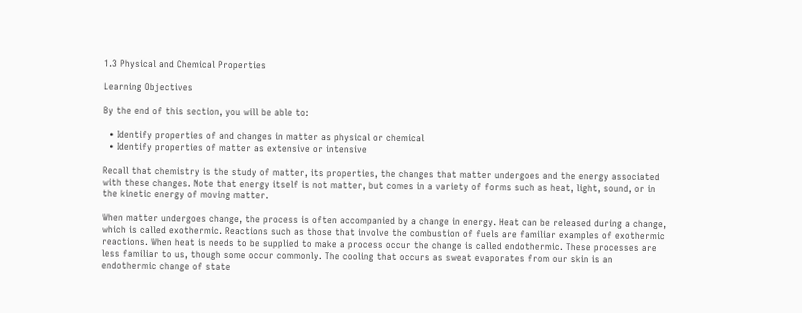1.3 Physical and Chemical Properties

Learning Objectives

By the end of this section, you will be able to:

  • Identify properties of and changes in matter as physical or chemical
  • Identify properties of matter as extensive or intensive

Recall that chemistry is the study of matter, its properties, the changes that matter undergoes and the energy associated with these changes. Note that energy itself is not matter, but comes in a variety of forms such as heat, light, sound, or in the kinetic energy of moving matter.

When matter undergoes change, the process is often accompanied by a change in energy. Heat can be released during a change, which is called exothermic. Reactions such as those that involve the combustion of fuels are familiar examples of exothermic reactions. When heat is needs to be supplied to make a process occur the change is called endothermic. These processes are less familiar to us, though some occur commonly. The cooling that occurs as sweat evaporates from our skin is an endothermic change of state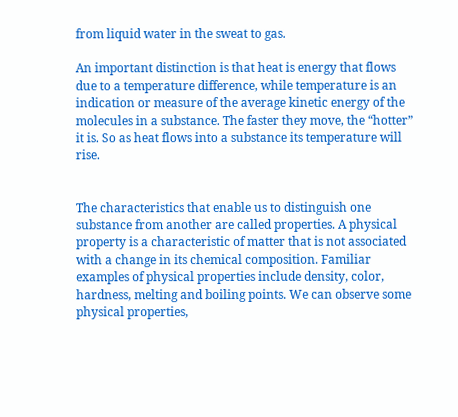from liquid water in the sweat to gas.

An important distinction is that heat is energy that flows due to a temperature difference, while temperature is an indication or measure of the average kinetic energy of the molecules in a substance. The faster they move, the “hotter” it is. So as heat flows into a substance its temperature will rise.


The characteristics that enable us to distinguish one substance from another are called properties. A physical property is a characteristic of matter that is not associated with a change in its chemical composition. Familiar examples of physical properties include density, color, hardness, melting and boiling points. We can observe some physical properties,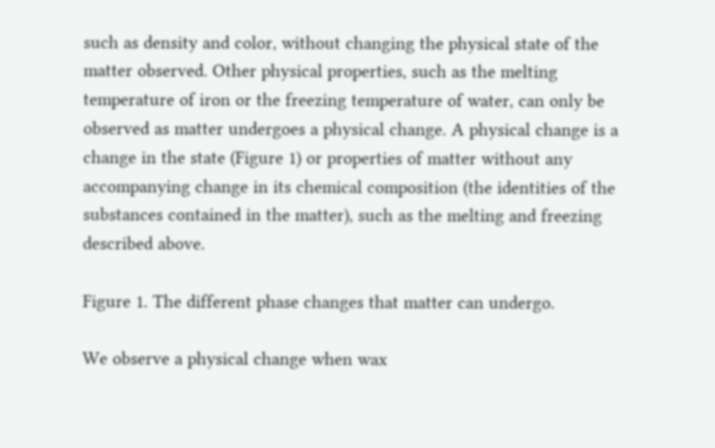such as density and color, without changing the physical state of the matter observed. Other physical properties, such as the melting temperature of iron or the freezing temperature of water, can only be observed as matter undergoes a physical change. A physical change is a change in the state (Figure 1) or properties of matter without any accompanying change in its chemical composition (the identities of the substances contained in the matter), such as the melting and freezing described above.

Figure 1. The different phase changes that matter can undergo.

We observe a physical change when wax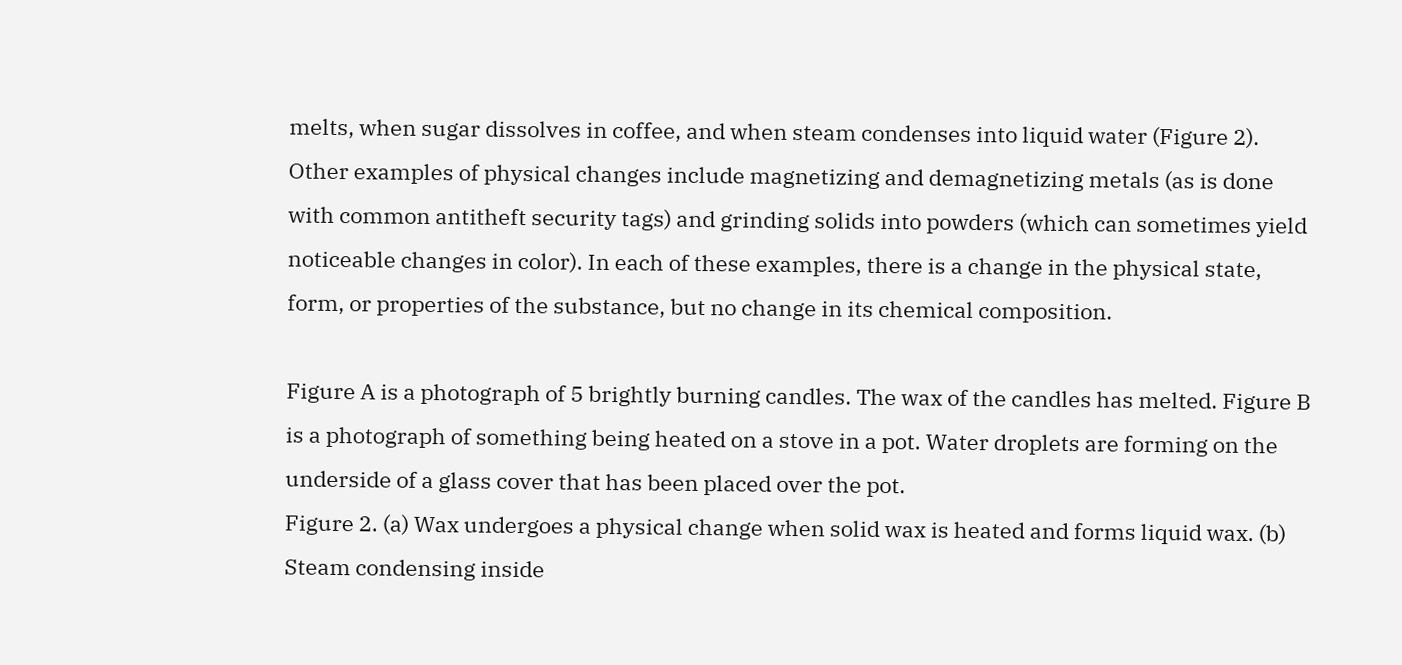melts, when sugar dissolves in coffee, and when steam condenses into liquid water (Figure 2). Other examples of physical changes include magnetizing and demagnetizing metals (as is done with common antitheft security tags) and grinding solids into powders (which can sometimes yield noticeable changes in color). In each of these examples, there is a change in the physical state, form, or properties of the substance, but no change in its chemical composition.

Figure A is a photograph of 5 brightly burning candles. The wax of the candles has melted. Figure B is a photograph of something being heated on a stove in a pot. Water droplets are forming on the underside of a glass cover that has been placed over the pot.
Figure 2. (a) Wax undergoes a physical change when solid wax is heated and forms liquid wax. (b) Steam condensing inside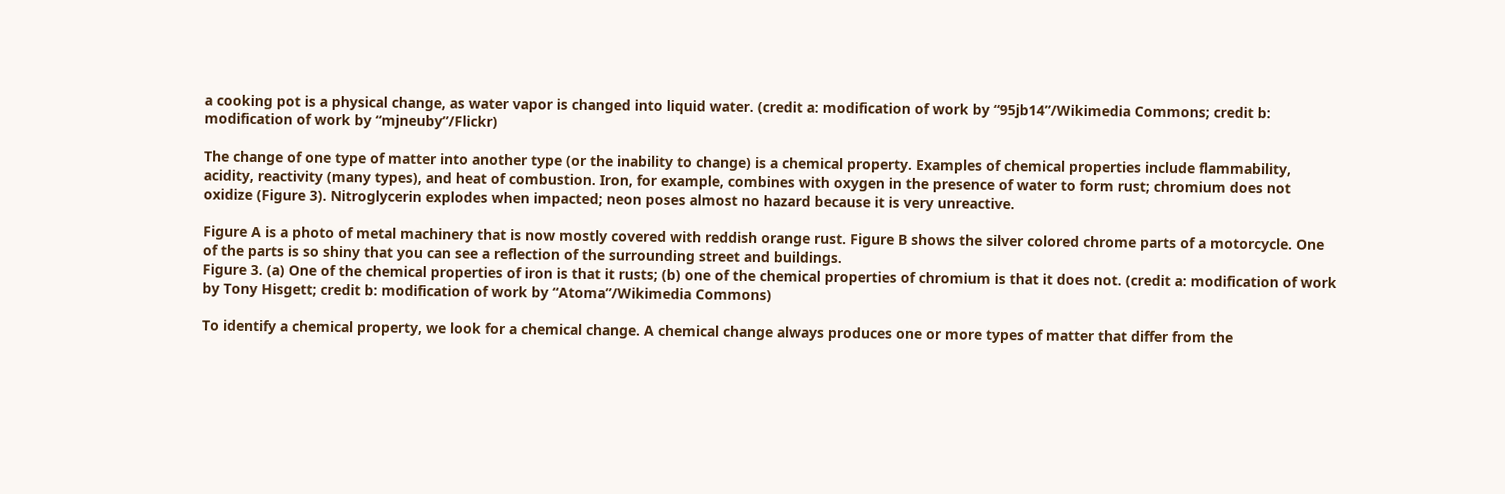a cooking pot is a physical change, as water vapor is changed into liquid water. (credit a: modification of work by “95jb14”/Wikimedia Commons; credit b: modification of work by “mjneuby”/Flickr)

The change of one type of matter into another type (or the inability to change) is a chemical property. Examples of chemical properties include flammability, acidity, reactivity (many types), and heat of combustion. Iron, for example, combines with oxygen in the presence of water to form rust; chromium does not oxidize (Figure 3). Nitroglycerin explodes when impacted; neon poses almost no hazard because it is very unreactive.

Figure A is a photo of metal machinery that is now mostly covered with reddish orange rust. Figure B shows the silver colored chrome parts of a motorcycle. One of the parts is so shiny that you can see a reflection of the surrounding street and buildings.
Figure 3. (a) One of the chemical properties of iron is that it rusts; (b) one of the chemical properties of chromium is that it does not. (credit a: modification of work by Tony Hisgett; credit b: modification of work by “Atoma”/Wikimedia Commons)

To identify a chemical property, we look for a chemical change. A chemical change always produces one or more types of matter that differ from the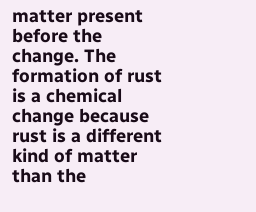matter present before the change. The formation of rust is a chemical change because rust is a different kind of matter than the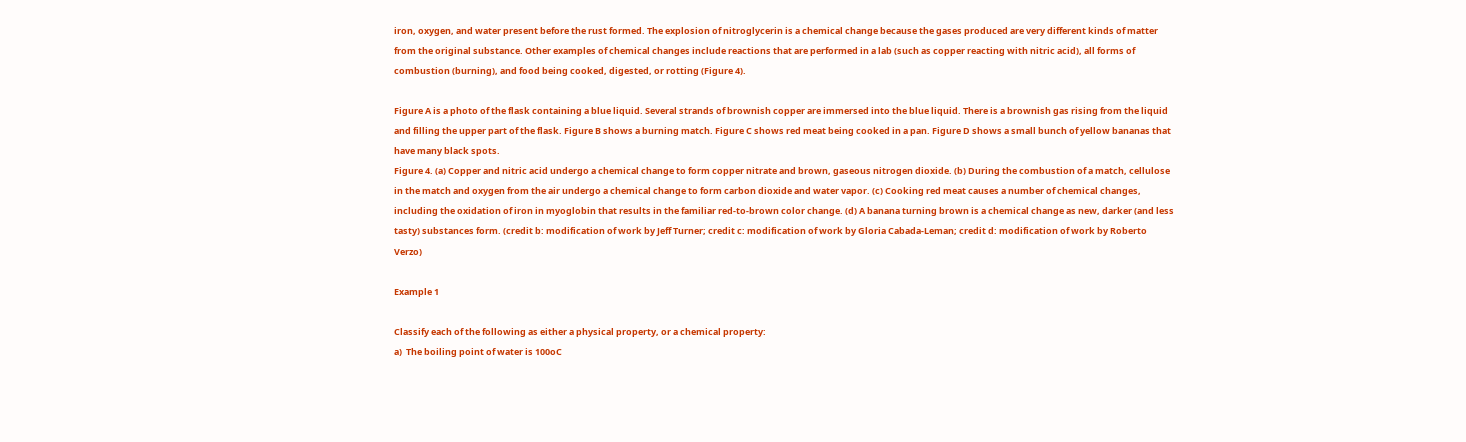iron, oxygen, and water present before the rust formed. The explosion of nitroglycerin is a chemical change because the gases produced are very different kinds of matter from the original substance. Other examples of chemical changes include reactions that are performed in a lab (such as copper reacting with nitric acid), all forms of combustion (burning), and food being cooked, digested, or rotting (Figure 4).

Figure A is a photo of the flask containing a blue liquid. Several strands of brownish copper are immersed into the blue liquid. There is a brownish gas rising from the liquid and filling the upper part of the flask. Figure B shows a burning match. Figure C shows red meat being cooked in a pan. Figure D shows a small bunch of yellow bananas that have many black spots.
Figure 4. (a) Copper and nitric acid undergo a chemical change to form copper nitrate and brown, gaseous nitrogen dioxide. (b) During the combustion of a match, cellulose in the match and oxygen from the air undergo a chemical change to form carbon dioxide and water vapor. (c) Cooking red meat causes a number of chemical changes, including the oxidation of iron in myoglobin that results in the familiar red-to-brown color change. (d) A banana turning brown is a chemical change as new, darker (and less tasty) substances form. (credit b: modification of work by Jeff Turner; credit c: modification of work by Gloria Cabada-Leman; credit d: modification of work by Roberto Verzo)

Example 1

Classify each of the following as either a physical property, or a chemical property:
a)  The boiling point of water is 100oC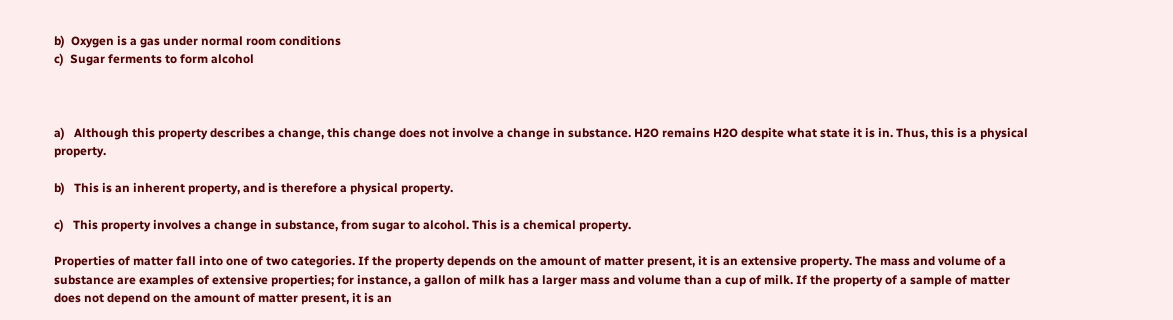b)  Oxygen is a gas under normal room conditions
c)  Sugar ferments to form alcohol



a)   Although this property describes a change, this change does not involve a change in substance. H2O remains H2O despite what state it is in. Thus, this is a physical property.

b)   This is an inherent property, and is therefore a physical property.

c)   This property involves a change in substance, from sugar to alcohol. This is a chemical property.

Properties of matter fall into one of two categories. If the property depends on the amount of matter present, it is an extensive property. The mass and volume of a substance are examples of extensive properties; for instance, a gallon of milk has a larger mass and volume than a cup of milk. If the property of a sample of matter does not depend on the amount of matter present, it is an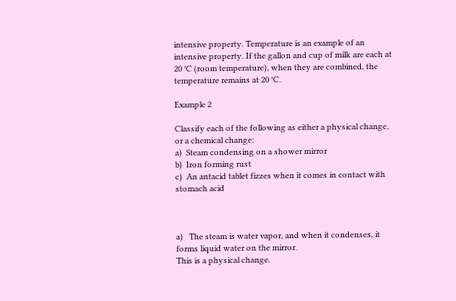intensive property. Temperature is an example of an intensive property. If the gallon and cup of milk are each at 20 °C (room temperature), when they are combined, the temperature remains at 20 °C.

Example 2

Classify each of the following as either a physical change, or a chemical change:
a)  Steam condensing on a shower mirror
b)  Iron forming rust
c)  An antacid tablet fizzes when it comes in contact with stomach acid



a)   The steam is water vapor, and when it condenses, it forms liquid water on the mirror.
This is a physical change.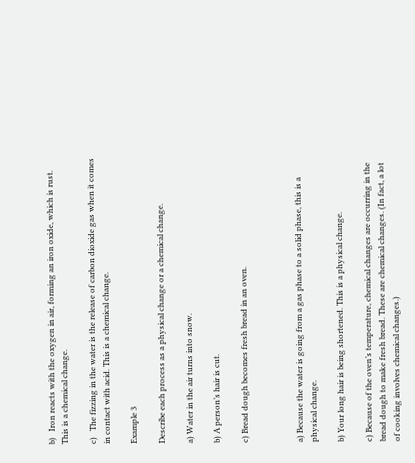b)   Iron reacts with the oxygen in air, forming an iron oxide, which is rust.
This is a chemical change.

c)   The fizzing in the water is the release of carbon dioxide gas when it comes in contact with acid. This is a chemical change.

Example 3

Describe each process as a physical change or a chemical change.

a) Water in the air turns into snow.

b) A person’s hair is cut.

c) Bread dough becomes fresh bread in an oven.



a) Because the water is going from a gas phase to a solid phase, this is a physical change.

b) Your long hair is being shortened. This is a physical change.

c) Because of the oven’s temperature, chemical changes are occurring in the bread dough to make fresh bread. These are chemical changes. (In fact, a lot of cooking involves chemical changes.)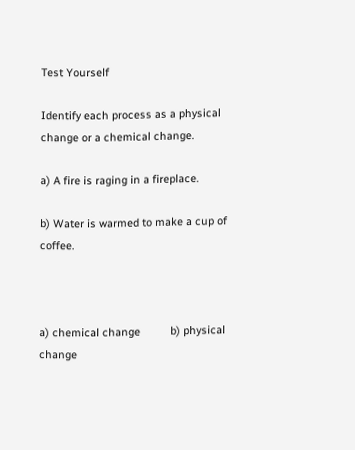Test Yourself

Identify each process as a physical change or a chemical change.

a) A fire is raging in a fireplace.

b) Water is warmed to make a cup of coffee.



a) chemical change          b) physical change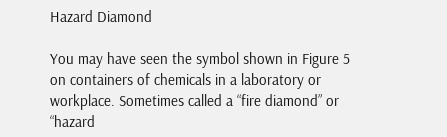Hazard Diamond

You may have seen the symbol shown in Figure 5 on containers of chemicals in a laboratory or workplace. Sometimes called a “fire diamond” or “hazard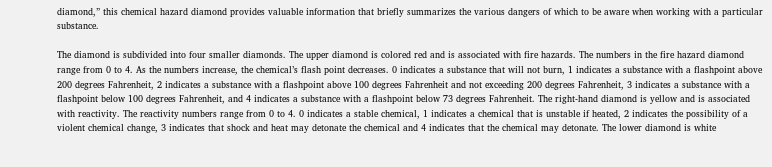diamond,” this chemical hazard diamond provides valuable information that briefly summarizes the various dangers of which to be aware when working with a particular substance.

The diamond is subdivided into four smaller diamonds. The upper diamond is colored red and is associated with fire hazards. The numbers in the fire hazard diamond range from 0 to 4. As the numbers increase, the chemical’s flash point decreases. 0 indicates a substance that will not burn, 1 indicates a substance with a flashpoint above 200 degrees Fahrenheit, 2 indicates a substance with a flashpoint above 100 degrees Fahrenheit and not exceeding 200 degrees Fahrenheit, 3 indicates a substance with a flashpoint below 100 degrees Fahrenheit, and 4 indicates a substance with a flashpoint below 73 degrees Fahrenheit. The right-hand diamond is yellow and is associated with reactivity. The reactivity numbers range from 0 to 4. 0 indicates a stable chemical, 1 indicates a chemical that is unstable if heated, 2 indicates the possibility of a violent chemical change, 3 indicates that shock and heat may detonate the chemical and 4 indicates that the chemical may detonate. The lower diamond is white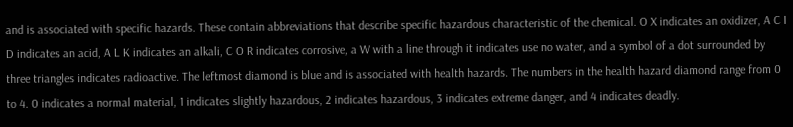and is associated with specific hazards. These contain abbreviations that describe specific hazardous characteristic of the chemical. O X indicates an oxidizer, A C I D indicates an acid, A L K indicates an alkali, C O R indicates corrosive, a W with a line through it indicates use no water, and a symbol of a dot surrounded by three triangles indicates radioactive. The leftmost diamond is blue and is associated with health hazards. The numbers in the health hazard diamond range from 0 to 4. 0 indicates a normal material, 1 indicates slightly hazardous, 2 indicates hazardous, 3 indicates extreme danger, and 4 indicates deadly.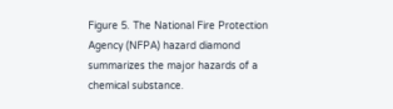Figure 5. The National Fire Protection Agency (NFPA) hazard diamond summarizes the major hazards of a chemical substance.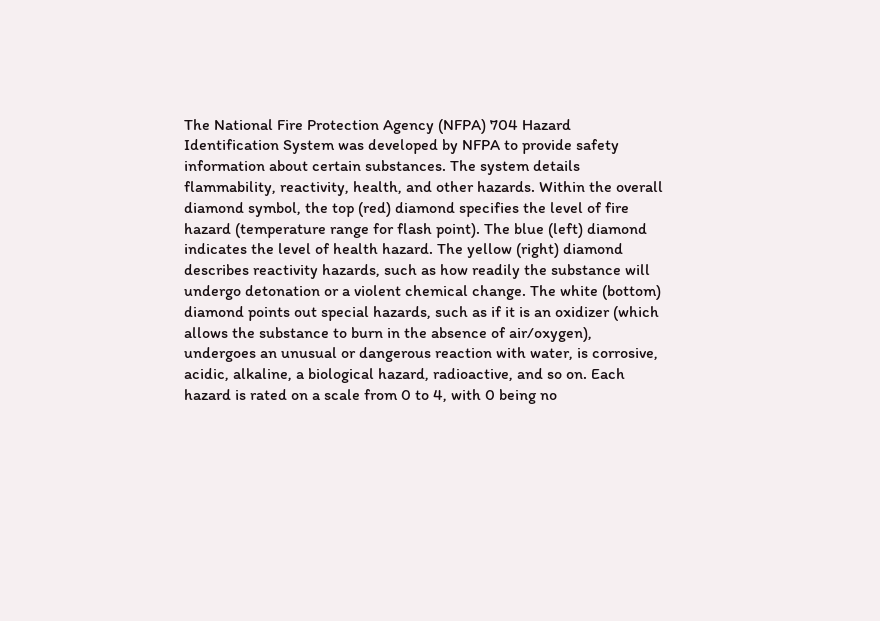The National Fire Protection Agency (NFPA) 704 Hazard Identification System was developed by NFPA to provide safety information about certain substances. The system details flammability, reactivity, health, and other hazards. Within the overall diamond symbol, the top (red) diamond specifies the level of fire hazard (temperature range for flash point). The blue (left) diamond indicates the level of health hazard. The yellow (right) diamond describes reactivity hazards, such as how readily the substance will undergo detonation or a violent chemical change. The white (bottom) diamond points out special hazards, such as if it is an oxidizer (which allows the substance to burn in the absence of air/oxygen), undergoes an unusual or dangerous reaction with water, is corrosive, acidic, alkaline, a biological hazard, radioactive, and so on. Each hazard is rated on a scale from 0 to 4, with 0 being no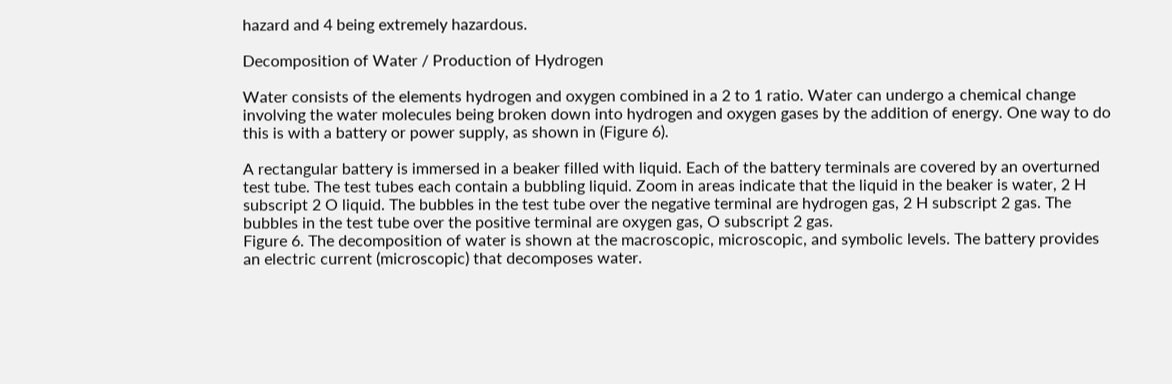hazard and 4 being extremely hazardous.

Decomposition of Water / Production of Hydrogen

Water consists of the elements hydrogen and oxygen combined in a 2 to 1 ratio. Water can undergo a chemical change involving the water molecules being broken down into hydrogen and oxygen gases by the addition of energy. One way to do this is with a battery or power supply, as shown in (Figure 6).

A rectangular battery is immersed in a beaker filled with liquid. Each of the battery terminals are covered by an overturned test tube. The test tubes each contain a bubbling liquid. Zoom in areas indicate that the liquid in the beaker is water, 2 H subscript 2 O liquid. The bubbles in the test tube over the negative terminal are hydrogen gas, 2 H subscript 2 gas. The bubbles in the test tube over the positive terminal are oxygen gas, O subscript 2 gas.
Figure 6. The decomposition of water is shown at the macroscopic, microscopic, and symbolic levels. The battery provides an electric current (microscopic) that decomposes water.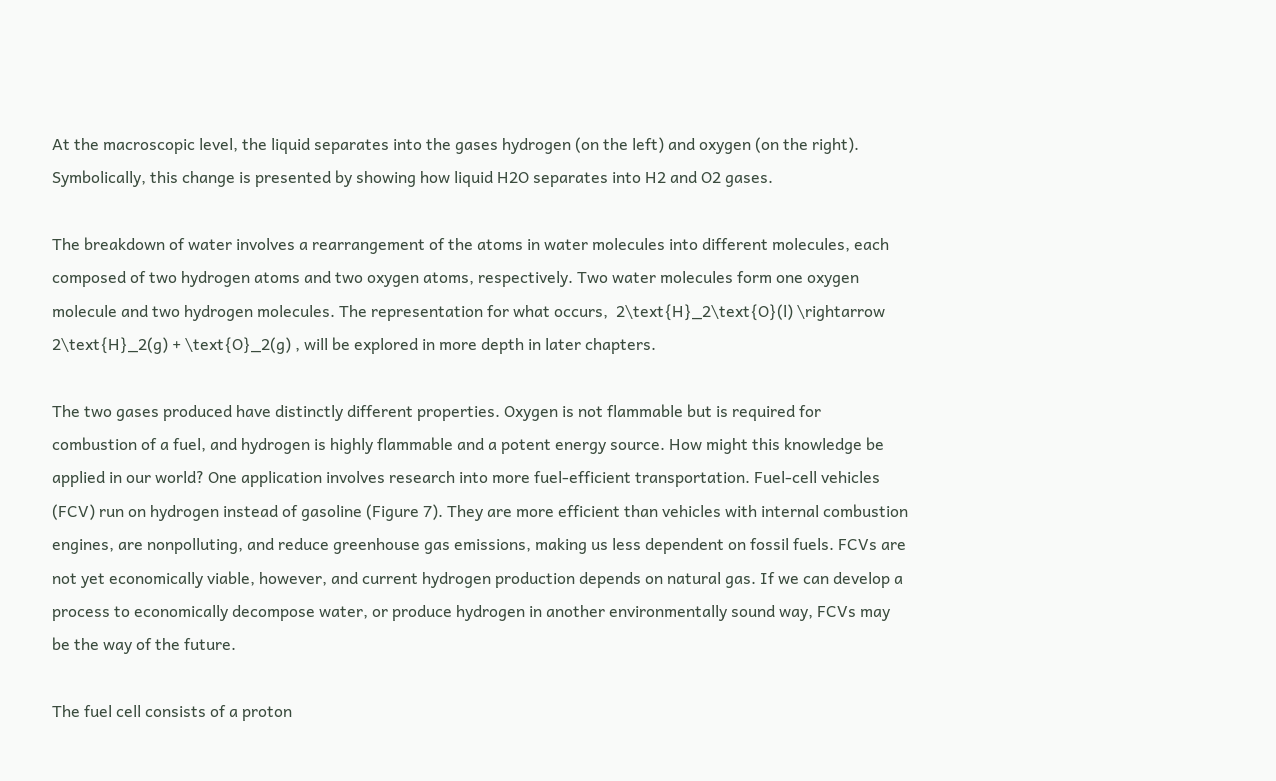At the macroscopic level, the liquid separates into the gases hydrogen (on the left) and oxygen (on the right). Symbolically, this change is presented by showing how liquid H2O separates into H2 and O2 gases.

The breakdown of water involves a rearrangement of the atoms in water molecules into different molecules, each composed of two hydrogen atoms and two oxygen atoms, respectively. Two water molecules form one oxygen molecule and two hydrogen molecules. The representation for what occurs,  2\text{H}_2\text{O}(l) \rightarrow 2\text{H}_2(g) + \text{O}_2(g) , will be explored in more depth in later chapters.

The two gases produced have distinctly different properties. Oxygen is not flammable but is required for combustion of a fuel, and hydrogen is highly flammable and a potent energy source. How might this knowledge be applied in our world? One application involves research into more fuel-efficient transportation. Fuel-cell vehicles (FCV) run on hydrogen instead of gasoline (Figure 7). They are more efficient than vehicles with internal combustion engines, are nonpolluting, and reduce greenhouse gas emissions, making us less dependent on fossil fuels. FCVs are not yet economically viable, however, and current hydrogen production depends on natural gas. If we can develop a process to economically decompose water, or produce hydrogen in another environmentally sound way, FCVs may be the way of the future.

The fuel cell consists of a proton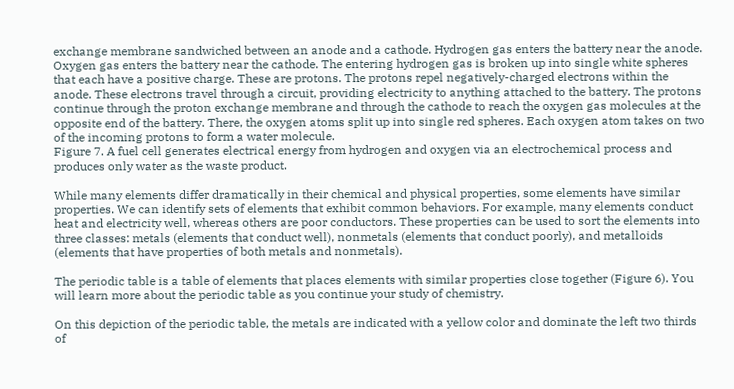exchange membrane sandwiched between an anode and a cathode. Hydrogen gas enters the battery near the anode. Oxygen gas enters the battery near the cathode. The entering hydrogen gas is broken up into single white spheres that each have a positive charge. These are protons. The protons repel negatively-charged electrons within the anode. These electrons travel through a circuit, providing electricity to anything attached to the battery. The protons continue through the proton exchange membrane and through the cathode to reach the oxygen gas molecules at the opposite end of the battery. There, the oxygen atoms split up into single red spheres. Each oxygen atom takes on two of the incoming protons to form a water molecule.
Figure 7. A fuel cell generates electrical energy from hydrogen and oxygen via an electrochemical process and produces only water as the waste product.

While many elements differ dramatically in their chemical and physical properties, some elements have similar properties. We can identify sets of elements that exhibit common behaviors. For example, many elements conduct heat and electricity well, whereas others are poor conductors. These properties can be used to sort the elements into three classes: metals (elements that conduct well), nonmetals (elements that conduct poorly), and metalloids (elements that have properties of both metals and nonmetals).

The periodic table is a table of elements that places elements with similar properties close together (Figure 6). You will learn more about the periodic table as you continue your study of chemistry.

On this depiction of the periodic table, the metals are indicated with a yellow color and dominate the left two thirds of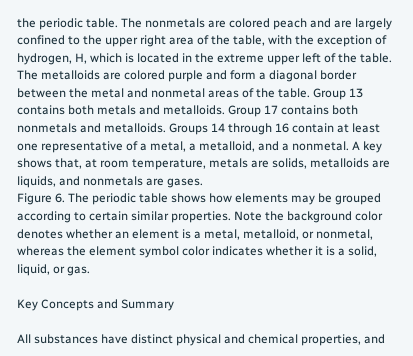the periodic table. The nonmetals are colored peach and are largely confined to the upper right area of the table, with the exception of hydrogen, H, which is located in the extreme upper left of the table. The metalloids are colored purple and form a diagonal border between the metal and nonmetal areas of the table. Group 13 contains both metals and metalloids. Group 17 contains both nonmetals and metalloids. Groups 14 through 16 contain at least one representative of a metal, a metalloid, and a nonmetal. A key shows that, at room temperature, metals are solids, metalloids are liquids, and nonmetals are gases.
Figure 6. The periodic table shows how elements may be grouped according to certain similar properties. Note the background color denotes whether an element is a metal, metalloid, or nonmetal, whereas the element symbol color indicates whether it is a solid, liquid, or gas.

Key Concepts and Summary

All substances have distinct physical and chemical properties, and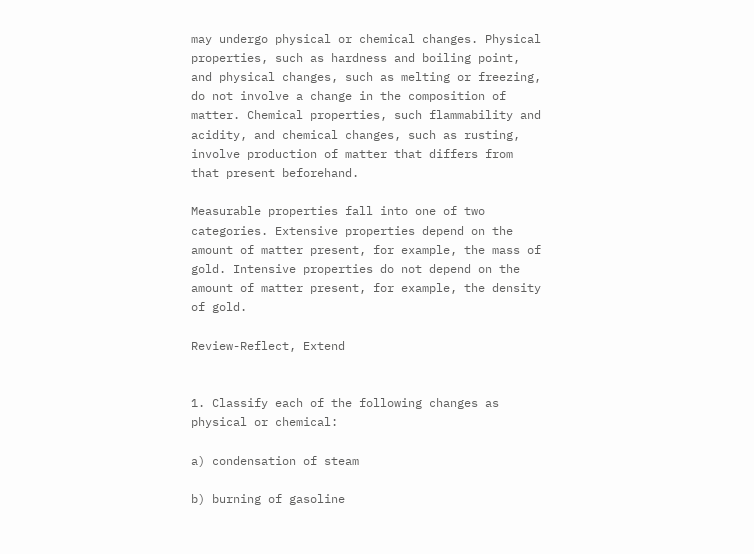may undergo physical or chemical changes. Physical properties, such as hardness and boiling point, and physical changes, such as melting or freezing, do not involve a change in the composition of matter. Chemical properties, such flammability and acidity, and chemical changes, such as rusting, involve production of matter that differs from that present beforehand.

Measurable properties fall into one of two categories. Extensive properties depend on the amount of matter present, for example, the mass of gold. Intensive properties do not depend on the amount of matter present, for example, the density of gold.

Review-Reflect, Extend


1. Classify each of the following changes as physical or chemical:

a) condensation of steam

b) burning of gasoline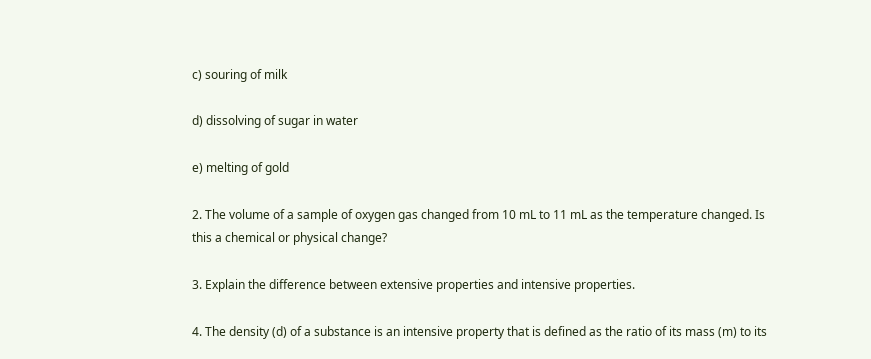c) souring of milk

d) dissolving of sugar in water

e) melting of gold

2. The volume of a sample of oxygen gas changed from 10 mL to 11 mL as the temperature changed. Is this a chemical or physical change?

3. Explain the difference between extensive properties and intensive properties.

4. The density (d) of a substance is an intensive property that is defined as the ratio of its mass (m) to its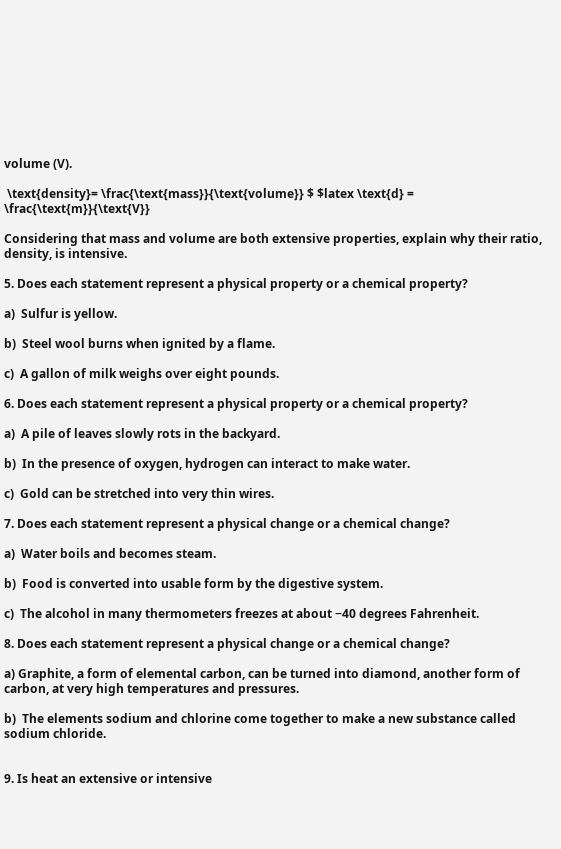volume (V).

 \text{density}= \frac{\text{mass}}{\text{volume}} $ $latex \text{d} = \frac{\text{m}}{\text{V}}

Considering that mass and volume are both extensive properties, explain why their ratio, density, is intensive.

5. Does each statement represent a physical property or a chemical property?

a)  Sulfur is yellow.

b)  Steel wool burns when ignited by a flame.

c)  A gallon of milk weighs over eight pounds.

6. Does each statement represent a physical property or a chemical property?

a)  A pile of leaves slowly rots in the backyard.

b)  In the presence of oxygen, hydrogen can interact to make water.

c)  Gold can be stretched into very thin wires.

7. Does each statement represent a physical change or a chemical change?

a)  Water boils and becomes steam.

b)  Food is converted into usable form by the digestive system.

c)  The alcohol in many thermometers freezes at about −40 degrees Fahrenheit.

8. Does each statement represent a physical change or a chemical change?

a) Graphite, a form of elemental carbon, can be turned into diamond, another form of carbon, at very high temperatures and pressures.

b)  The elements sodium and chlorine come together to make a new substance called sodium chloride.


9. Is heat an extensive or intensive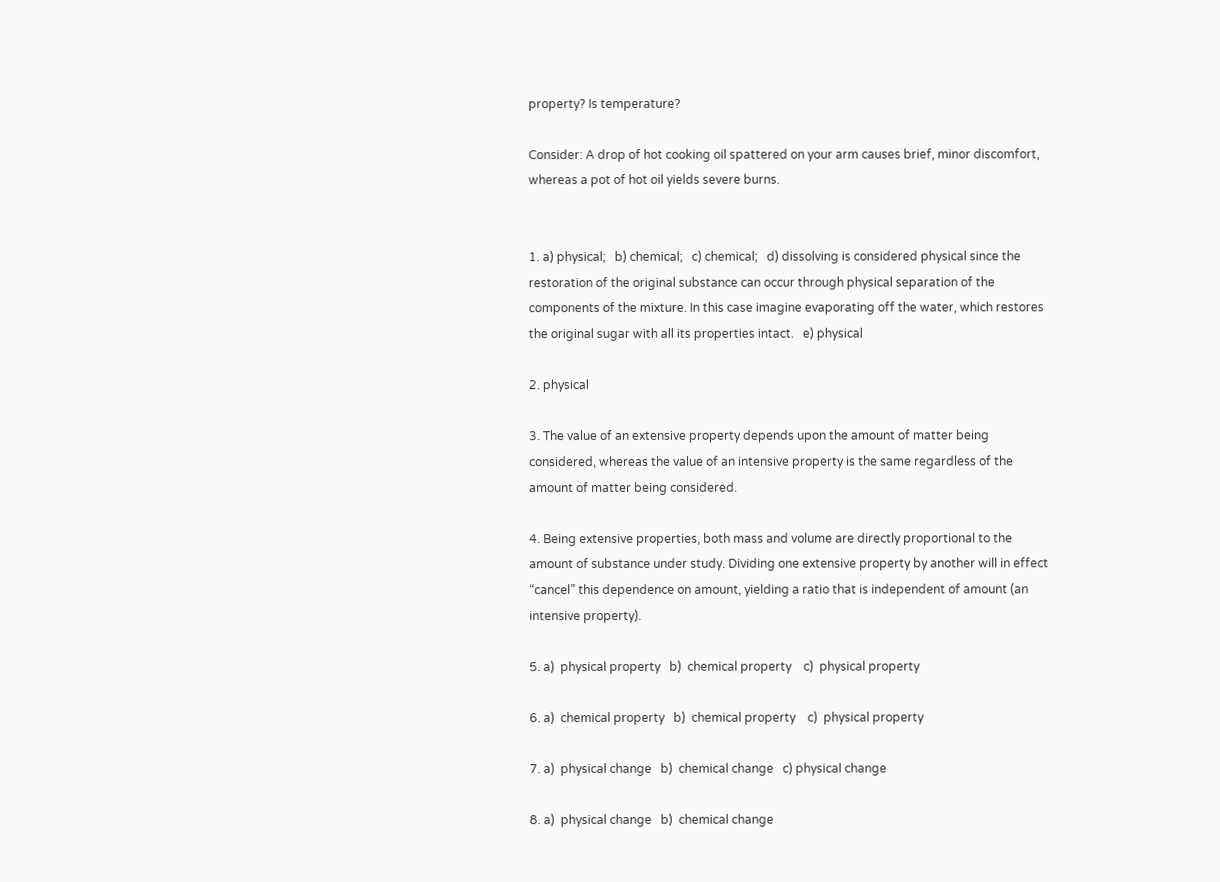property? Is temperature?

Consider: A drop of hot cooking oil spattered on your arm causes brief, minor discomfort, whereas a pot of hot oil yields severe burns.


1. a) physical;   b) chemical;   c) chemical;   d) dissolving is considered physical since the restoration of the original substance can occur through physical separation of the components of the mixture. In this case imagine evaporating off the water, which restores the original sugar with all its properties intact.   e) physical

2. physical

3. The value of an extensive property depends upon the amount of matter being considered, whereas the value of an intensive property is the same regardless of the amount of matter being considered.

4. Being extensive properties, both mass and volume are directly proportional to the amount of substance under study. Dividing one extensive property by another will in effect “cancel” this dependence on amount, yielding a ratio that is independent of amount (an intensive property).

5. a)  physical property   b)  chemical property    c)  physical property

6. a)  chemical property   b)  chemical property    c)  physical property

7. a)  physical change   b)  chemical change   c) physical change

8. a)  physical change   b)  chemical change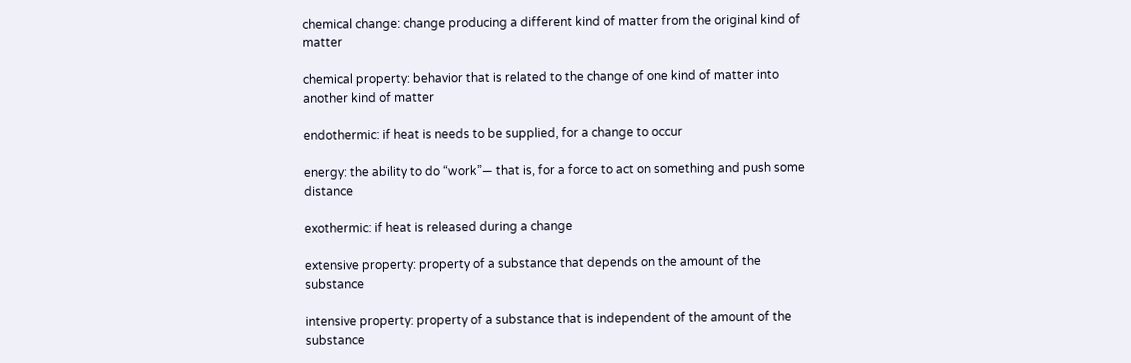chemical change: change producing a different kind of matter from the original kind of matter

chemical property: behavior that is related to the change of one kind of matter into another kind of matter

endothermic: if heat is needs to be supplied, for a change to occur

energy: the ability to do “work”— that is, for a force to act on something and push some distance

exothermic: if heat is released during a change

extensive property: property of a substance that depends on the amount of the substance

intensive property: property of a substance that is independent of the amount of the substance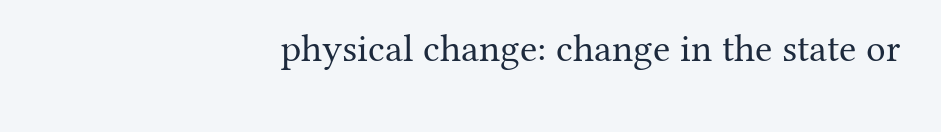physical change: change in the state or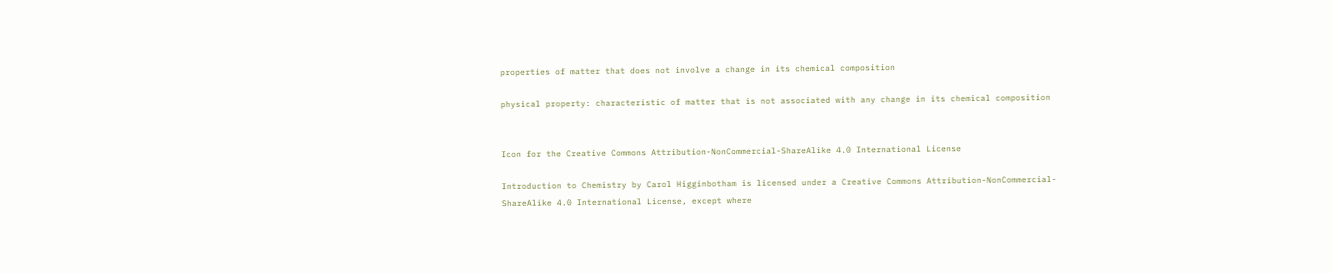properties of matter that does not involve a change in its chemical composition

physical property: characteristic of matter that is not associated with any change in its chemical composition


Icon for the Creative Commons Attribution-NonCommercial-ShareAlike 4.0 International License

Introduction to Chemistry by Carol Higginbotham is licensed under a Creative Commons Attribution-NonCommercial-ShareAlike 4.0 International License, except where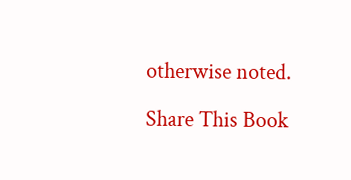otherwise noted.

Share This Book